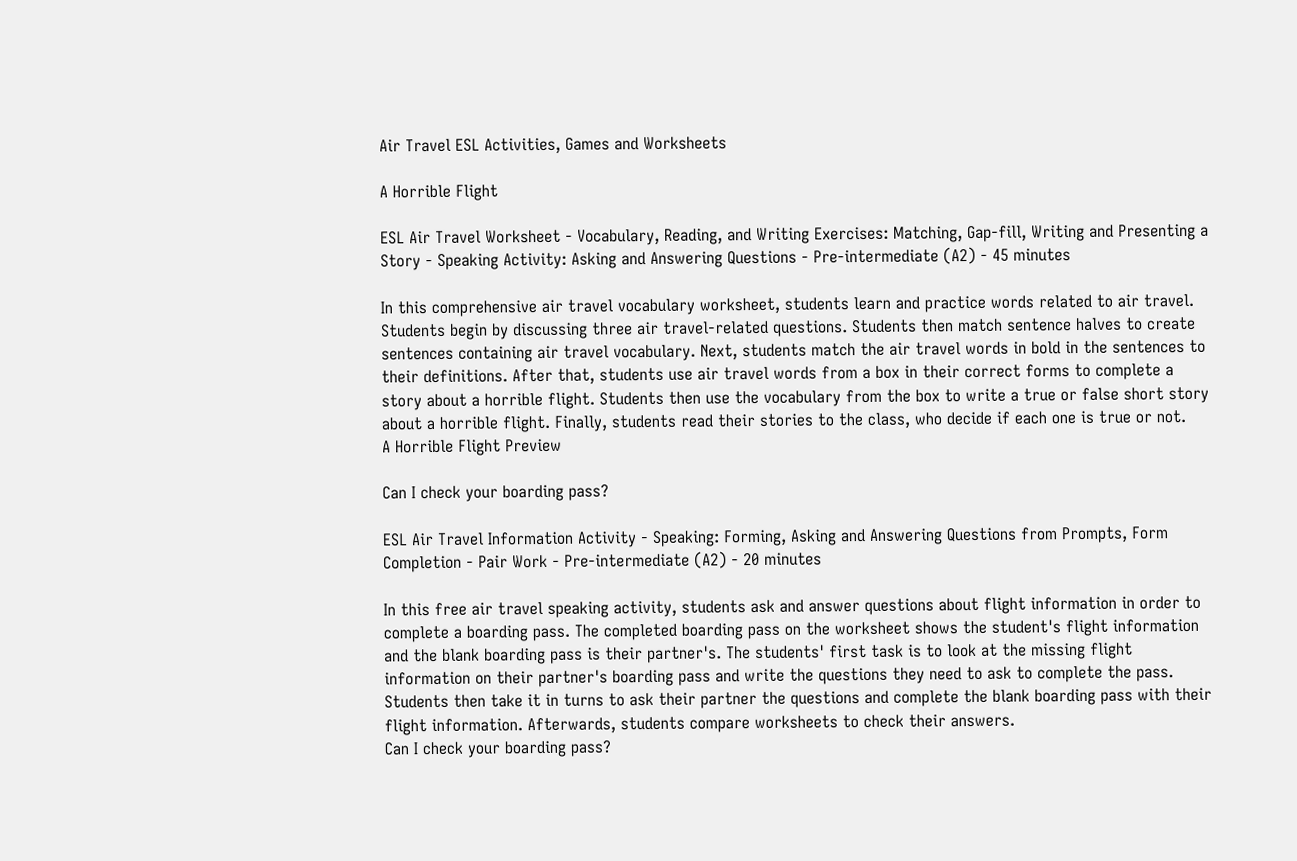Air Travel ESL Activities, Games and Worksheets

A Horrible Flight

ESL Air Travel Worksheet - Vocabulary, Reading, and Writing Exercises: Matching, Gap-fill, Writing and Presenting a Story - Speaking Activity: Asking and Answering Questions - Pre-intermediate (A2) - 45 minutes

In this comprehensive air travel vocabulary worksheet, students learn and practice words related to air travel. Students begin by discussing three air travel-related questions. Students then match sentence halves to create sentences containing air travel vocabulary. Next, students match the air travel words in bold in the sentences to their definitions. After that, students use air travel words from a box in their correct forms to complete a story about a horrible flight. Students then use the vocabulary from the box to write a true or false short story about a horrible flight. Finally, students read their stories to the class, who decide if each one is true or not.
A Horrible Flight Preview

Can I check your boarding pass?

ESL Air Travel Information Activity - Speaking: Forming, Asking and Answering Questions from Prompts, Form Completion - Pair Work - Pre-intermediate (A2) - 20 minutes

In this free air travel speaking activity, students ask and answer questions about flight information in order to complete a boarding pass. The completed boarding pass on the worksheet shows the student's flight information and the blank boarding pass is their partner's. The students' first task is to look at the missing flight information on their partner's boarding pass and write the questions they need to ask to complete the pass. Students then take it in turns to ask their partner the questions and complete the blank boarding pass with their flight information. Afterwards, students compare worksheets to check their answers.
Can I check your boarding pass?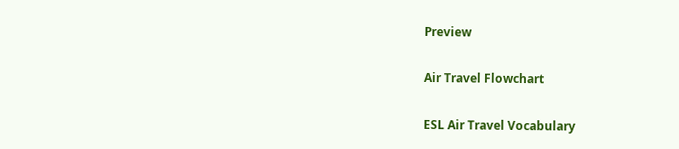Preview

Air Travel Flowchart

ESL Air Travel Vocabulary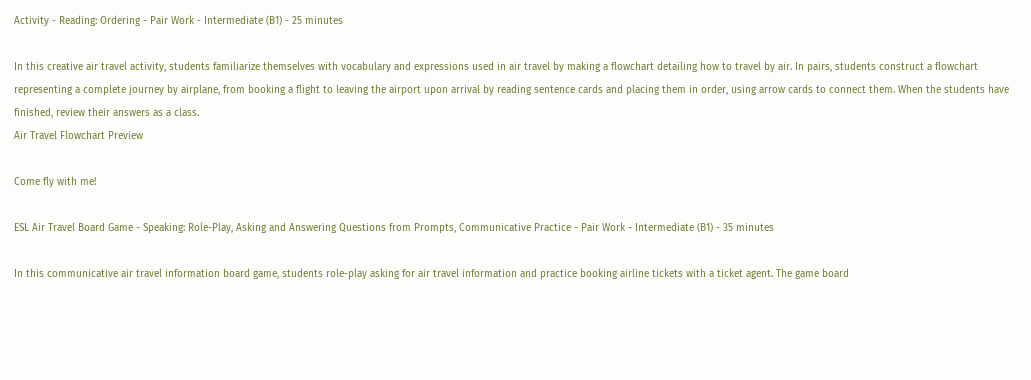Activity - Reading: Ordering - Pair Work - Intermediate (B1) - 25 minutes

In this creative air travel activity, students familiarize themselves with vocabulary and expressions used in air travel by making a flowchart detailing how to travel by air. In pairs, students construct a flowchart representing a complete journey by airplane, from booking a flight to leaving the airport upon arrival by reading sentence cards and placing them in order, using arrow cards to connect them. When the students have finished, review their answers as a class.
Air Travel Flowchart Preview

Come fly with me!

ESL Air Travel Board Game - Speaking: Role-Play, Asking and Answering Questions from Prompts, Communicative Practice - Pair Work - Intermediate (B1) - 35 minutes

In this communicative air travel information board game, students role-play asking for air travel information and practice booking airline tickets with a ticket agent. The game board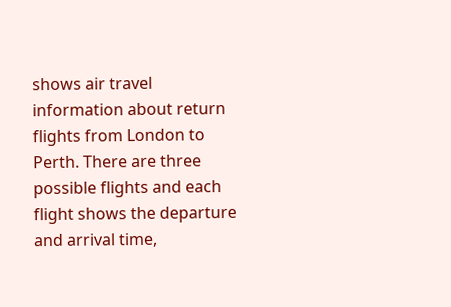shows air travel information about return flights from London to Perth. There are three possible flights and each flight shows the departure and arrival time,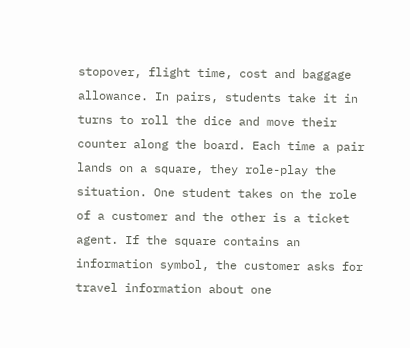stopover, flight time, cost and baggage allowance. In pairs, students take it in turns to roll the dice and move their counter along the board. Each time a pair lands on a square, they role-play the situation. One student takes on the role of a customer and the other is a ticket agent. If the square contains an information symbol, the customer asks for travel information about one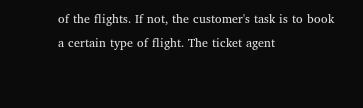of the flights. If not, the customer's task is to book a certain type of flight. The ticket agent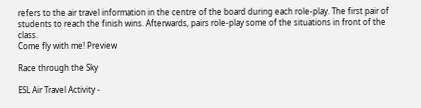refers to the air travel information in the centre of the board during each role-play. The first pair of students to reach the finish wins. Afterwards, pairs role-play some of the situations in front of the class.
Come fly with me! Preview

Race through the Sky

ESL Air Travel Activity -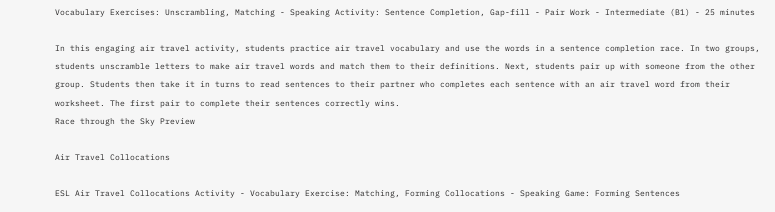Vocabulary Exercises: Unscrambling, Matching - Speaking Activity: Sentence Completion, Gap-fill - Pair Work - Intermediate (B1) - 25 minutes

In this engaging air travel activity, students practice air travel vocabulary and use the words in a sentence completion race. In two groups, students unscramble letters to make air travel words and match them to their definitions. Next, students pair up with someone from the other group. Students then take it in turns to read sentences to their partner who completes each sentence with an air travel word from their worksheet. The first pair to complete their sentences correctly wins.
Race through the Sky Preview

Air Travel Collocations

ESL Air Travel Collocations Activity - Vocabulary Exercise: Matching, Forming Collocations - Speaking Game: Forming Sentences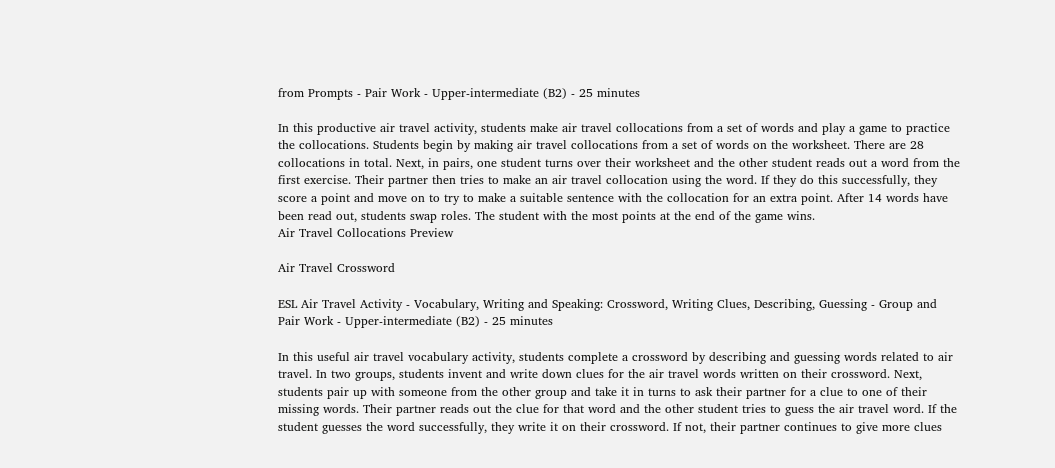from Prompts - Pair Work - Upper-intermediate (B2) - 25 minutes

In this productive air travel activity, students make air travel collocations from a set of words and play a game to practice the collocations. Students begin by making air travel collocations from a set of words on the worksheet. There are 28 collocations in total. Next, in pairs, one student turns over their worksheet and the other student reads out a word from the first exercise. Their partner then tries to make an air travel collocation using the word. If they do this successfully, they score a point and move on to try to make a suitable sentence with the collocation for an extra point. After 14 words have been read out, students swap roles. The student with the most points at the end of the game wins.
Air Travel Collocations Preview

Air Travel Crossword

ESL Air Travel Activity - Vocabulary, Writing and Speaking: Crossword, Writing Clues, Describing, Guessing - Group and Pair Work - Upper-intermediate (B2) - 25 minutes

In this useful air travel vocabulary activity, students complete a crossword by describing and guessing words related to air travel. In two groups, students invent and write down clues for the air travel words written on their crossword. Next, students pair up with someone from the other group and take it in turns to ask their partner for a clue to one of their missing words. Their partner reads out the clue for that word and the other student tries to guess the air travel word. If the student guesses the word successfully, they write it on their crossword. If not, their partner continues to give more clues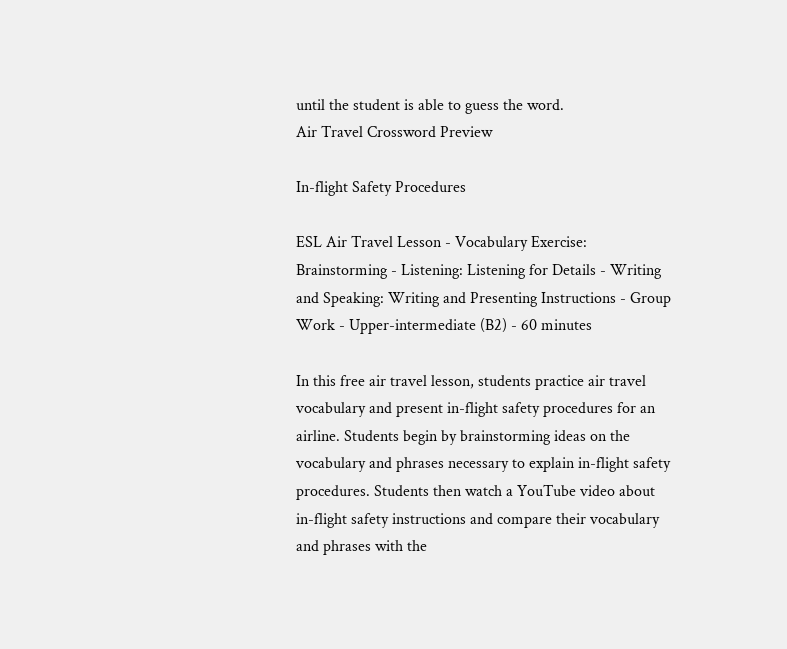until the student is able to guess the word.
Air Travel Crossword Preview

In-flight Safety Procedures

ESL Air Travel Lesson - Vocabulary Exercise: Brainstorming - Listening: Listening for Details - Writing and Speaking: Writing and Presenting Instructions - Group Work - Upper-intermediate (B2) - 60 minutes

In this free air travel lesson, students practice air travel vocabulary and present in-flight safety procedures for an airline. Students begin by brainstorming ideas on the vocabulary and phrases necessary to explain in-flight safety procedures. Students then watch a YouTube video about in-flight safety instructions and compare their vocabulary and phrases with the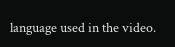language used in the video.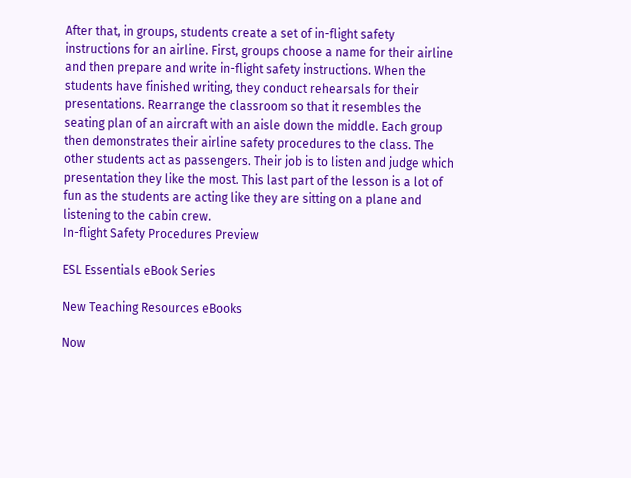After that, in groups, students create a set of in-flight safety instructions for an airline. First, groups choose a name for their airline and then prepare and write in-flight safety instructions. When the students have finished writing, they conduct rehearsals for their presentations. Rearrange the classroom so that it resembles the seating plan of an aircraft with an aisle down the middle. Each group then demonstrates their airline safety procedures to the class. The other students act as passengers. Their job is to listen and judge which presentation they like the most. This last part of the lesson is a lot of fun as the students are acting like they are sitting on a plane and listening to the cabin crew.
In-flight Safety Procedures Preview

ESL Essentials eBook Series

New Teaching Resources eBooks

Now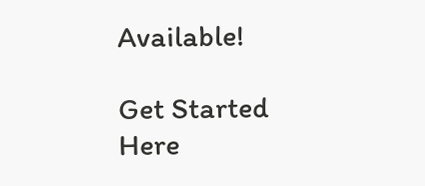Available!

Get Started Here